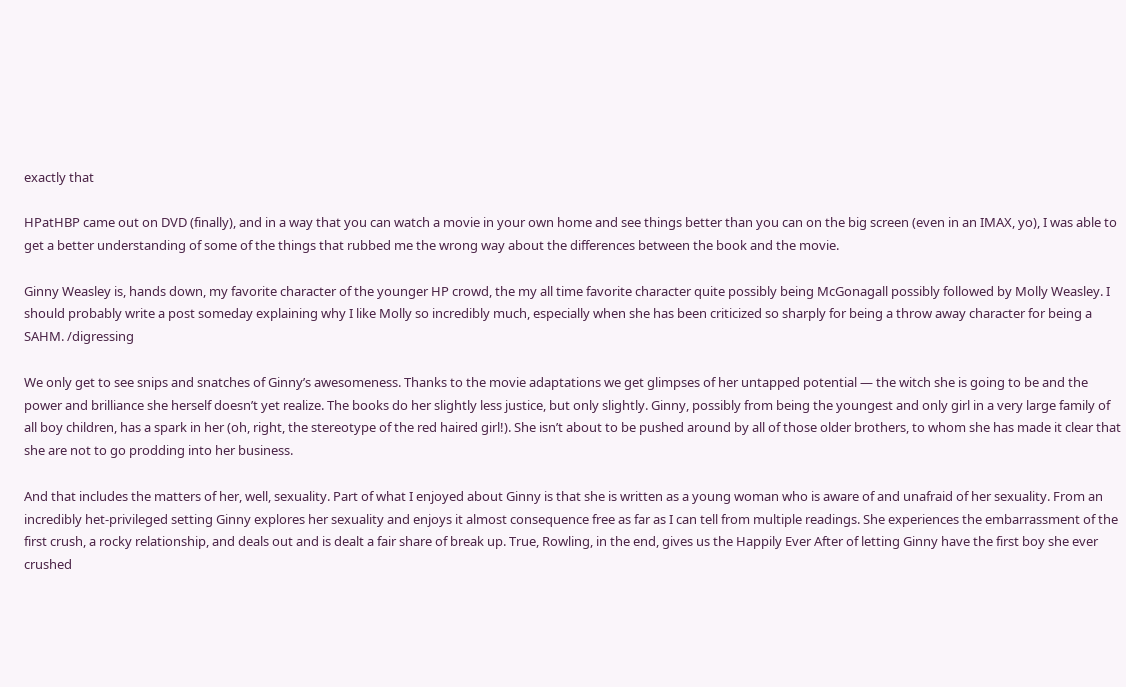exactly that

HPatHBP came out on DVD (finally), and in a way that you can watch a movie in your own home and see things better than you can on the big screen (even in an IMAX, yo), I was able to get a better understanding of some of the things that rubbed me the wrong way about the differences between the book and the movie.

Ginny Weasley is, hands down, my favorite character of the younger HP crowd, the my all time favorite character quite possibly being McGonagall possibly followed by Molly Weasley. I should probably write a post someday explaining why I like Molly so incredibly much, especially when she has been criticized so sharply for being a throw away character for being a SAHM. /digressing

We only get to see snips and snatches of Ginny’s awesomeness. Thanks to the movie adaptations we get glimpses of her untapped potential — the witch she is going to be and the power and brilliance she herself doesn’t yet realize. The books do her slightly less justice, but only slightly. Ginny, possibly from being the youngest and only girl in a very large family of all boy children, has a spark in her (oh, right, the stereotype of the red haired girl!). She isn’t about to be pushed around by all of those older brothers, to whom she has made it clear that she are not to go prodding into her business.

And that includes the matters of her, well, sexuality. Part of what I enjoyed about Ginny is that she is written as a young woman who is aware of and unafraid of her sexuality. From an incredibly het-privileged setting Ginny explores her sexuality and enjoys it almost consequence free as far as I can tell from multiple readings. She experiences the embarrassment of the first crush, a rocky relationship, and deals out and is dealt a fair share of break up. True, Rowling, in the end, gives us the Happily Ever After of letting Ginny have the first boy she ever crushed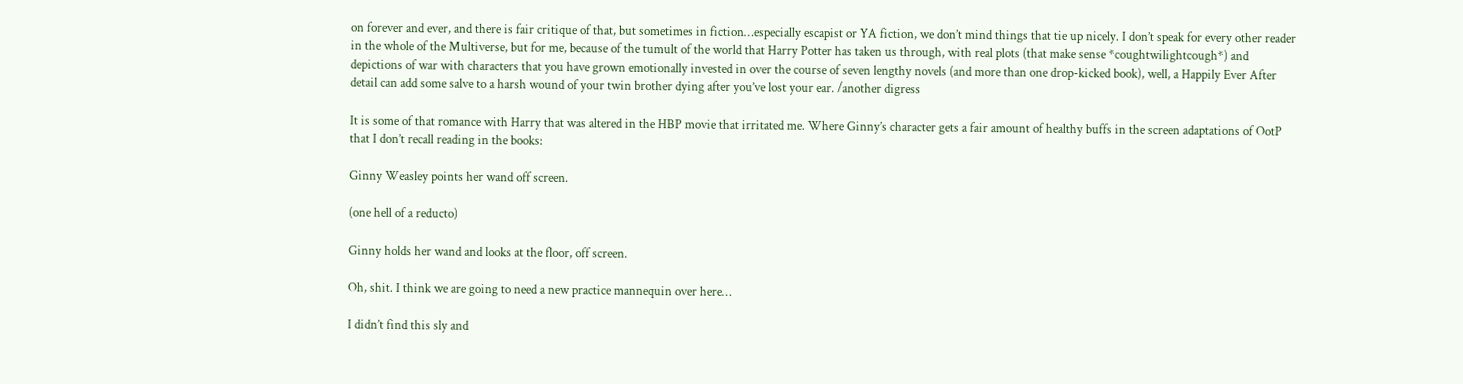on forever and ever, and there is fair critique of that, but sometimes in fiction…especially escapist or YA fiction, we don’t mind things that tie up nicely. I don’t speak for every other reader in the whole of the Multiverse, but for me, because of the tumult of the world that Harry Potter has taken us through, with real plots (that make sense *coughtwilightcough*) and depictions of war with characters that you have grown emotionally invested in over the course of seven lengthy novels (and more than one drop-kicked book), well, a Happily Ever After detail can add some salve to a harsh wound of your twin brother dying after you’ve lost your ear. /another digress

It is some of that romance with Harry that was altered in the HBP movie that irritated me. Where Ginny’s character gets a fair amount of healthy buffs in the screen adaptations of OotP that I don’t recall reading in the books:

Ginny Weasley points her wand off screen.

(one hell of a reducto)

Ginny holds her wand and looks at the floor, off screen.

Oh, shit. I think we are going to need a new practice mannequin over here…

I didn’t find this sly and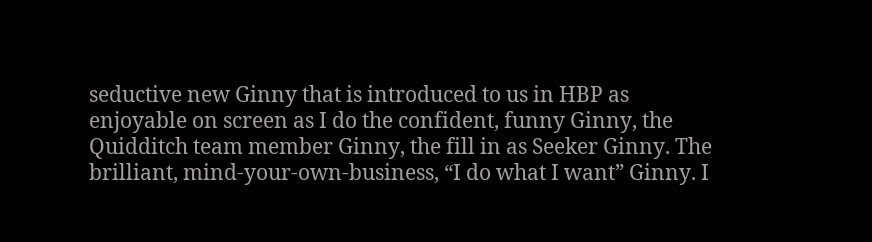seductive new Ginny that is introduced to us in HBP as enjoyable on screen as I do the confident, funny Ginny, the Quidditch team member Ginny, the fill in as Seeker Ginny. The brilliant, mind-your-own-business, “I do what I want” Ginny. I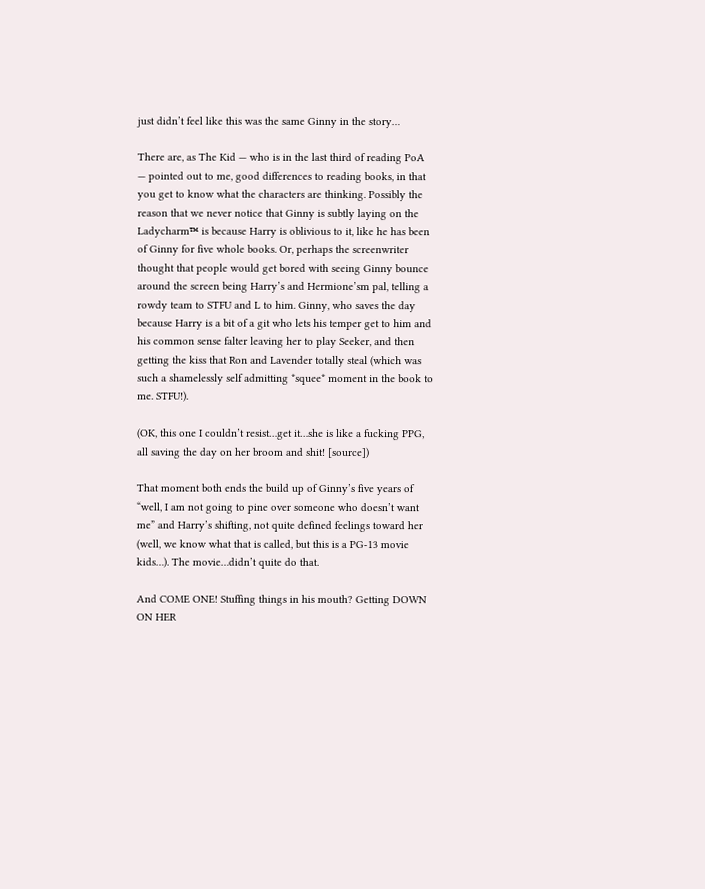just didn’t feel like this was the same Ginny in the story…

There are, as The Kid — who is in the last third of reading PoA — pointed out to me, good differences to reading books, in that you get to know what the characters are thinking. Possibly the reason that we never notice that Ginny is subtly laying on the Ladycharm™ is because Harry is oblivious to it, like he has been of Ginny for five whole books. Or, perhaps the screenwriter thought that people would get bored with seeing Ginny bounce around the screen being Harry’s and Hermione’sm pal, telling a rowdy team to STFU and L to him. Ginny, who saves the day because Harry is a bit of a git who lets his temper get to him and his common sense falter leaving her to play Seeker, and then getting the kiss that Ron and Lavender totally steal (which was such a shamelessly self admitting *squee* moment in the book to me. STFU!).

(OK, this one I couldn’t resist…get it…she is like a fucking PPG, all saving the day on her broom and shit! [source])

That moment both ends the build up of Ginny’s five years of “well, I am not going to pine over someone who doesn’t want me” and Harry’s shifting, not quite defined feelings toward her (well, we know what that is called, but this is a PG-13 movie kids…). The movie…didn’t quite do that.

And COME ONE! Stuffing things in his mouth? Getting DOWN ON HER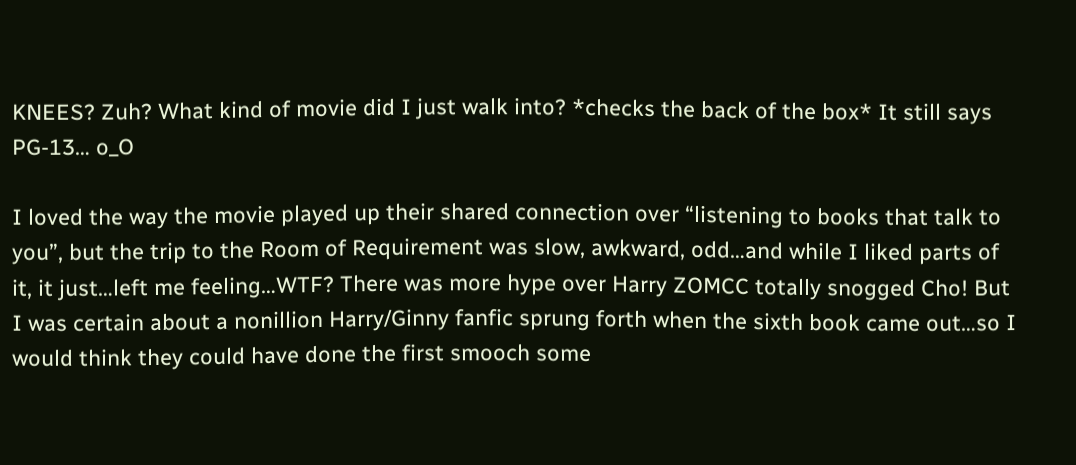KNEES? Zuh? What kind of movie did I just walk into? *checks the back of the box* It still says PG-13… o_O

I loved the way the movie played up their shared connection over “listening to books that talk to you”, but the trip to the Room of Requirement was slow, awkward, odd…and while I liked parts of it, it just…left me feeling…WTF? There was more hype over Harry ZOMCC totally snogged Cho! But I was certain about a nonillion Harry/Ginny fanfic sprung forth when the sixth book came out…so I would think they could have done the first smooch some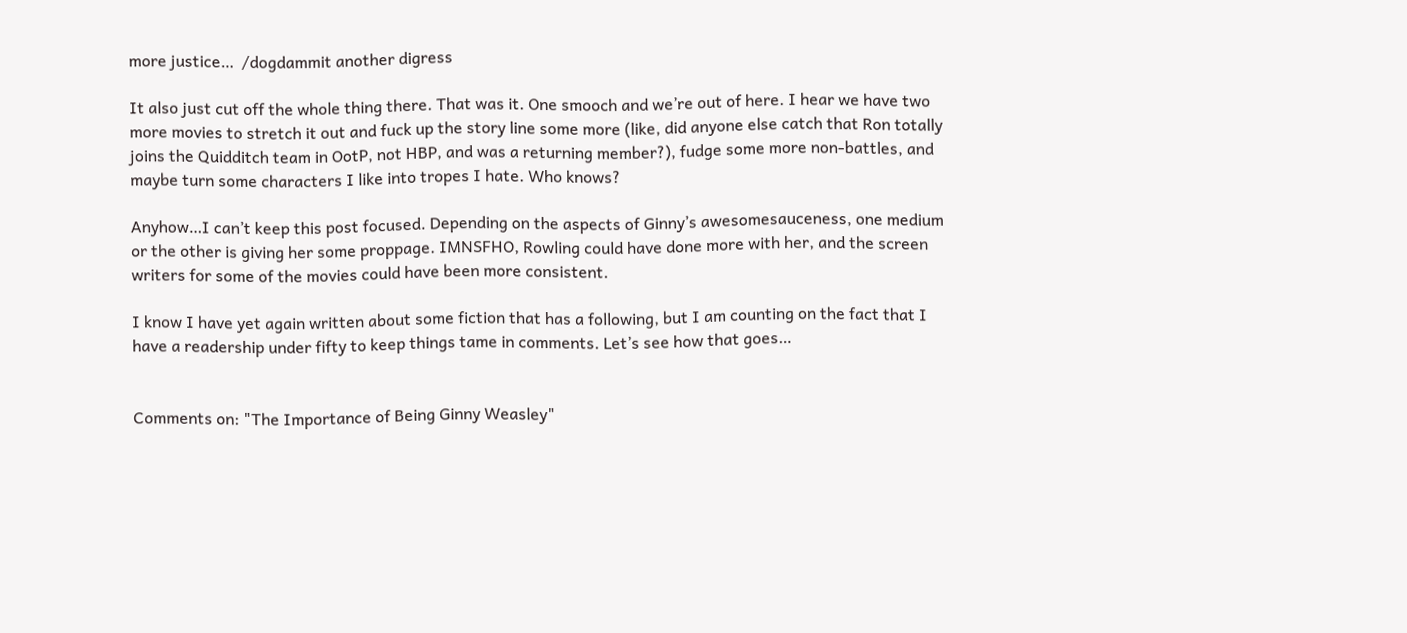more justice…  /dogdammit another digress

It also just cut off the whole thing there. That was it. One smooch and we’re out of here. I hear we have two more movies to stretch it out and fuck up the story line some more (like, did anyone else catch that Ron totally joins the Quidditch team in OotP, not HBP, and was a returning member?), fudge some more non-battles, and maybe turn some characters I like into tropes I hate. Who knows?

Anyhow…I can’t keep this post focused. Depending on the aspects of Ginny’s awesomesauceness, one medium or the other is giving her some proppage. IMNSFHO, Rowling could have done more with her, and the screen writers for some of the movies could have been more consistent.

I know I have yet again written about some fiction that has a following, but I am counting on the fact that I have a readership under fifty to keep things tame in comments. Let’s see how that goes…


Comments on: "The Importance of Being Ginny Weasley"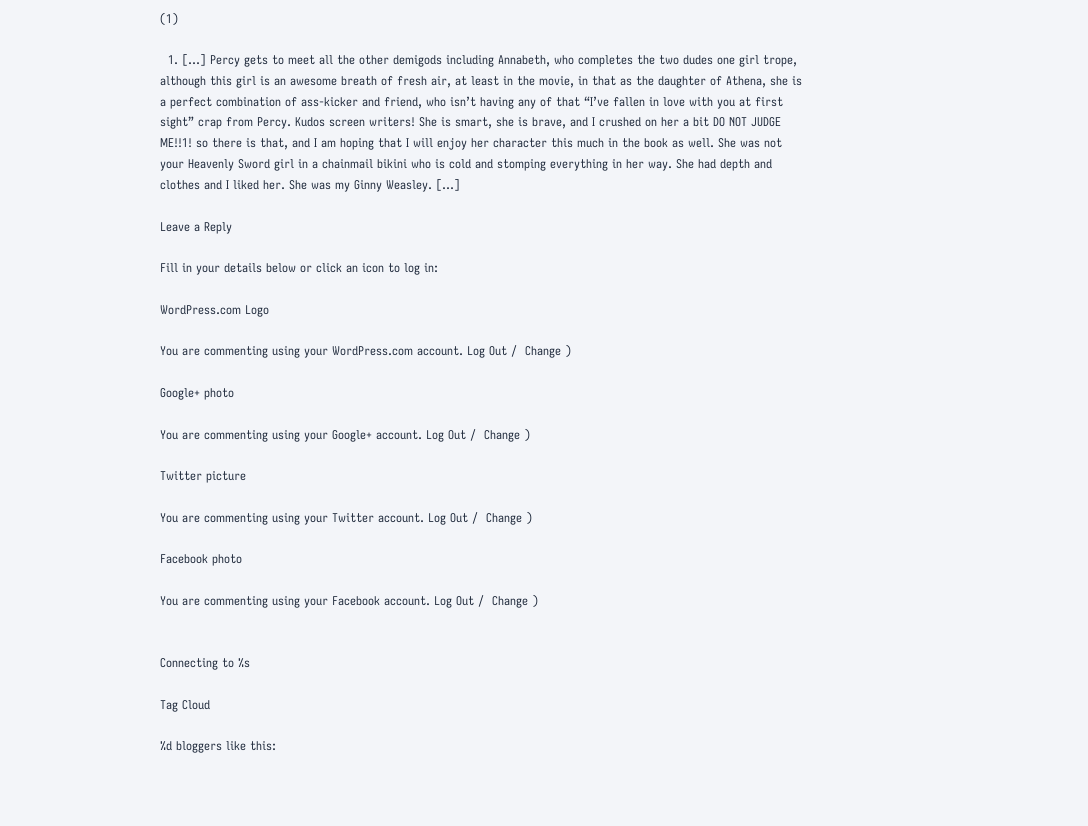(1)

  1. […] Percy gets to meet all the other demigods including Annabeth, who completes the two dudes one girl trope, although this girl is an awesome breath of fresh air, at least in the movie, in that as the daughter of Athena, she is a perfect combination of ass-kicker and friend, who isn’t having any of that “I’ve fallen in love with you at first sight” crap from Percy. Kudos screen writers! She is smart, she is brave, and I crushed on her a bit DO NOT JUDGE ME!!1! so there is that, and I am hoping that I will enjoy her character this much in the book as well. She was not your Heavenly Sword girl in a chainmail bikini who is cold and stomping everything in her way. She had depth and clothes and I liked her. She was my Ginny Weasley. […]

Leave a Reply

Fill in your details below or click an icon to log in:

WordPress.com Logo

You are commenting using your WordPress.com account. Log Out /  Change )

Google+ photo

You are commenting using your Google+ account. Log Out /  Change )

Twitter picture

You are commenting using your Twitter account. Log Out /  Change )

Facebook photo

You are commenting using your Facebook account. Log Out /  Change )


Connecting to %s

Tag Cloud

%d bloggers like this: